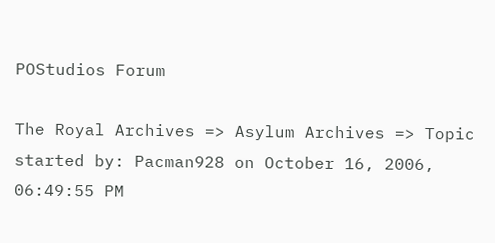POStudios Forum

The Royal Archives => Asylum Archives => Topic started by: Pacman928 on October 16, 2006, 06:49:55 PM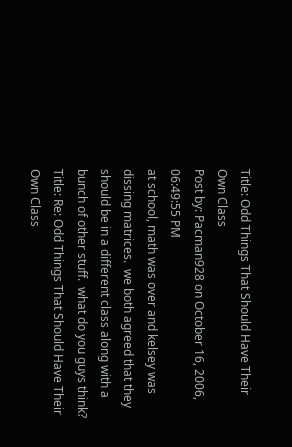Title: Odd Things That Should Have Their Own Class
Post by: Pacman928 on October 16, 2006, 06:49:55 PM
at school, math was over and kelsey was dissing matrices.  we both agreed that they should be in a different class along with a bunch of other stuff.  what do you guys think?
Title: Re: Odd Things That Should Have Their Own Class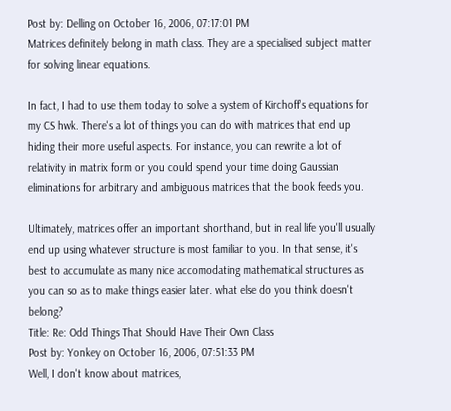Post by: Delling on October 16, 2006, 07:17:01 PM
Matrices definitely belong in math class. They are a specialised subject matter for solving linear equations.

In fact, I had to use them today to solve a system of Kirchoff's equations for my CS hwk. There's a lot of things you can do with matrices that end up hiding their more useful aspects. For instance, you can rewrite a lot of relativity in matrix form or you could spend your time doing Gaussian eliminations for arbitrary and ambiguous matrices that the book feeds you.

Ultimately, matrices offer an important shorthand, but in real life you'll usually end up using whatever structure is most familiar to you. In that sense, it's best to accumulate as many nice accomodating mathematical structures as you can so as to make things easier later. what else do you think doesn't belong?
Title: Re: Odd Things That Should Have Their Own Class
Post by: Yonkey on October 16, 2006, 07:51:33 PM
Well, I don't know about matrices,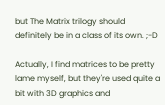but The Matrix trilogy should definitely be in a class of its own. ;-D

Actually, I find matrices to be pretty lame myself, but they're used quite a bit with 3D graphics and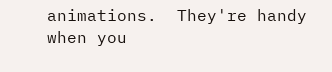animations.  They're handy when you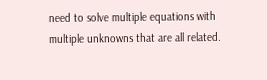need to solve multiple equations with multiple unknowns that are all related.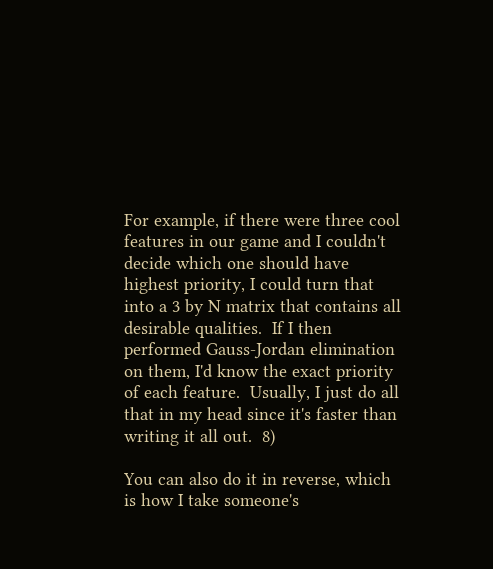For example, if there were three cool features in our game and I couldn't decide which one should have highest priority, I could turn that into a 3 by N matrix that contains all desirable qualities.  If I then performed Gauss-Jordan elimination on them, I'd know the exact priority of each feature.  Usually, I just do all that in my head since it's faster than writing it all out.  8)

You can also do it in reverse, which is how I take someone's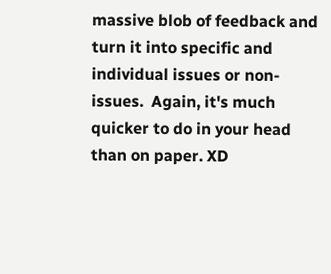massive blob of feedback and turn it into specific and individual issues or non-issues.  Again, it's much quicker to do in your head than on paper. XD